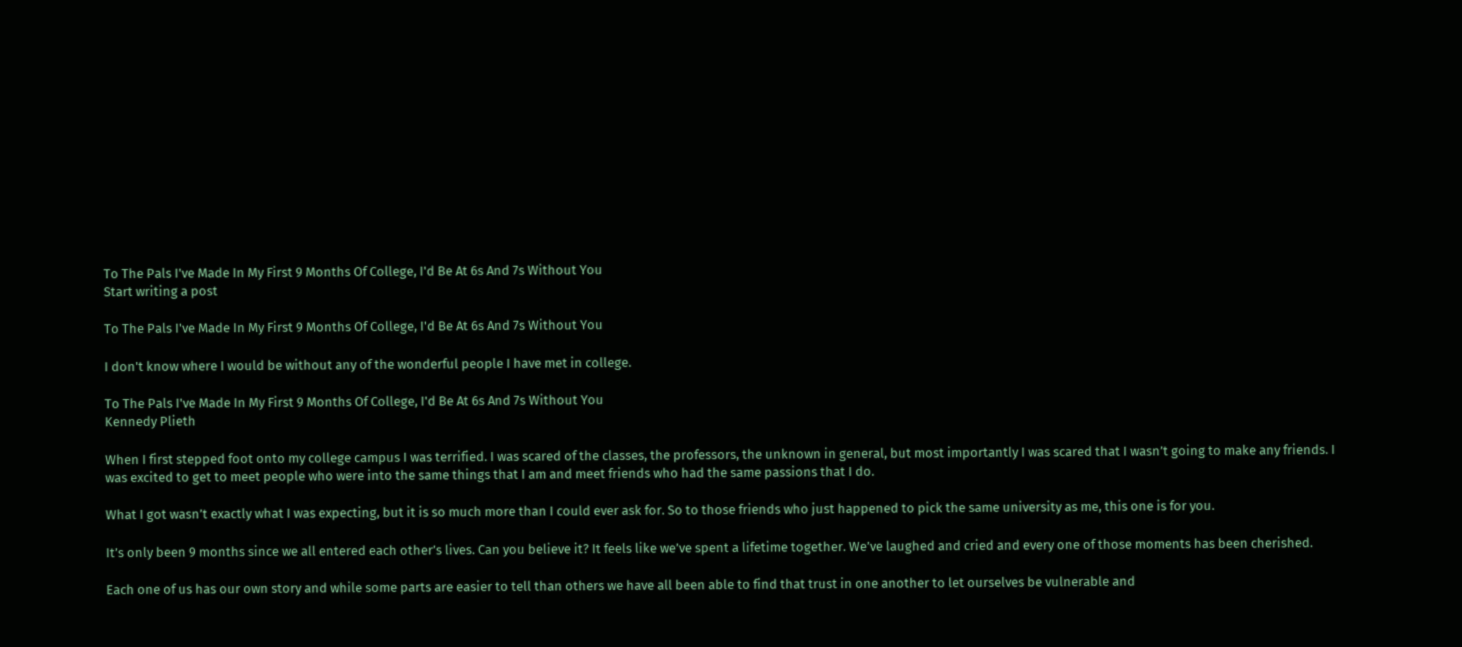To The Pals I've Made In My First 9 Months Of College, I'd Be At 6s And 7s Without You
Start writing a post

To The Pals I've Made In My First 9 Months Of College, I'd Be At 6s And 7s Without You

I don't know where I would be without any of the wonderful people I have met in college.

To The Pals I've Made In My First 9 Months Of College, I'd Be At 6s And 7s Without You
Kennedy Plieth

When I first stepped foot onto my college campus I was terrified. I was scared of the classes, the professors, the unknown in general, but most importantly I was scared that I wasn’t going to make any friends. I was excited to get to meet people who were into the same things that I am and meet friends who had the same passions that I do.

What I got wasn’t exactly what I was expecting, but it is so much more than I could ever ask for. So to those friends who just happened to pick the same university as me, this one is for you.

It’s only been 9 months since we all entered each other’s lives. Can you believe it? It feels like we’ve spent a lifetime together. We’ve laughed and cried and every one of those moments has been cherished.

Each one of us has our own story and while some parts are easier to tell than others we have all been able to find that trust in one another to let ourselves be vulnerable and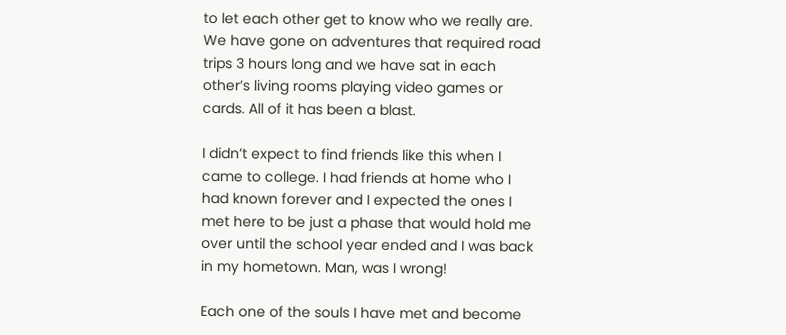to let each other get to know who we really are. We have gone on adventures that required road trips 3 hours long and we have sat in each other’s living rooms playing video games or cards. All of it has been a blast.

I didn’t expect to find friends like this when I came to college. I had friends at home who I had known forever and I expected the ones I met here to be just a phase that would hold me over until the school year ended and I was back in my hometown. Man, was I wrong!

Each one of the souls I have met and become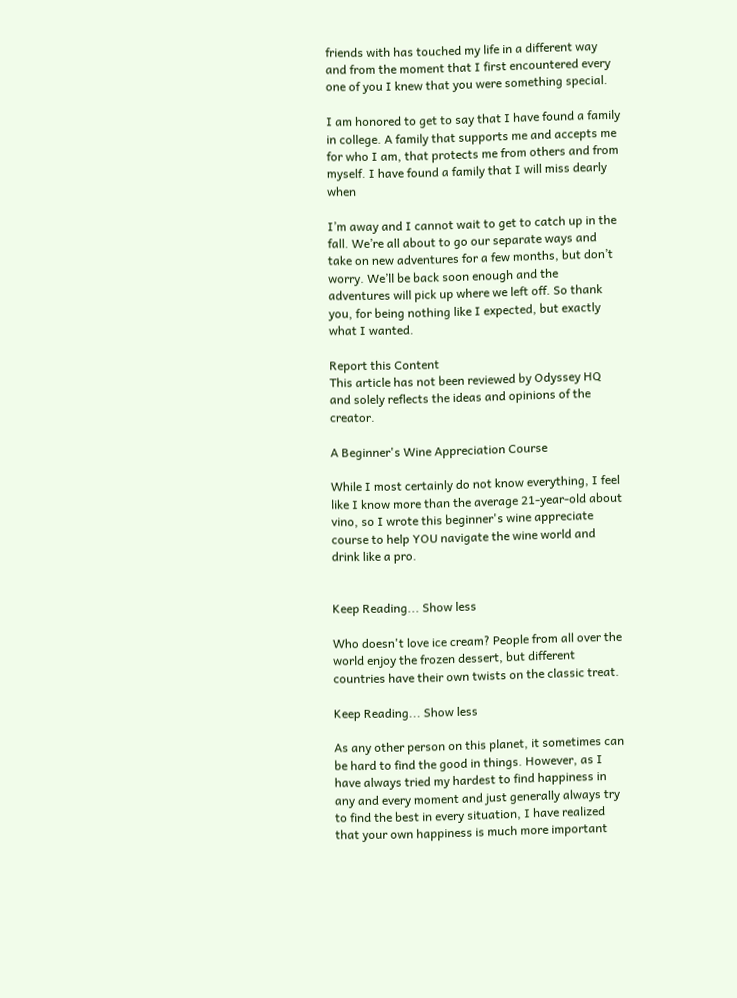friends with has touched my life in a different way and from the moment that I first encountered every one of you I knew that you were something special.

I am honored to get to say that I have found a family in college. A family that supports me and accepts me for who I am, that protects me from others and from myself. I have found a family that I will miss dearly when

I’m away and I cannot wait to get to catch up in the fall. We’re all about to go our separate ways and take on new adventures for a few months, but don’t worry. We’ll be back soon enough and the adventures will pick up where we left off. So thank you, for being nothing like I expected, but exactly what I wanted.

Report this Content
This article has not been reviewed by Odyssey HQ and solely reflects the ideas and opinions of the creator.

A Beginner's Wine Appreciation Course

While I most certainly do not know everything, I feel like I know more than the average 21-year-old about vino, so I wrote this beginner's wine appreciate course to help YOU navigate the wine world and drink like a pro.


Keep Reading... Show less

Who doesn't love ice cream? People from all over the world enjoy the frozen dessert, but different countries have their own twists on the classic treat.

Keep Reading... Show less

As any other person on this planet, it sometimes can be hard to find the good in things. However, as I have always tried my hardest to find happiness in any and every moment and just generally always try to find the best in every situation, I have realized that your own happiness is much more important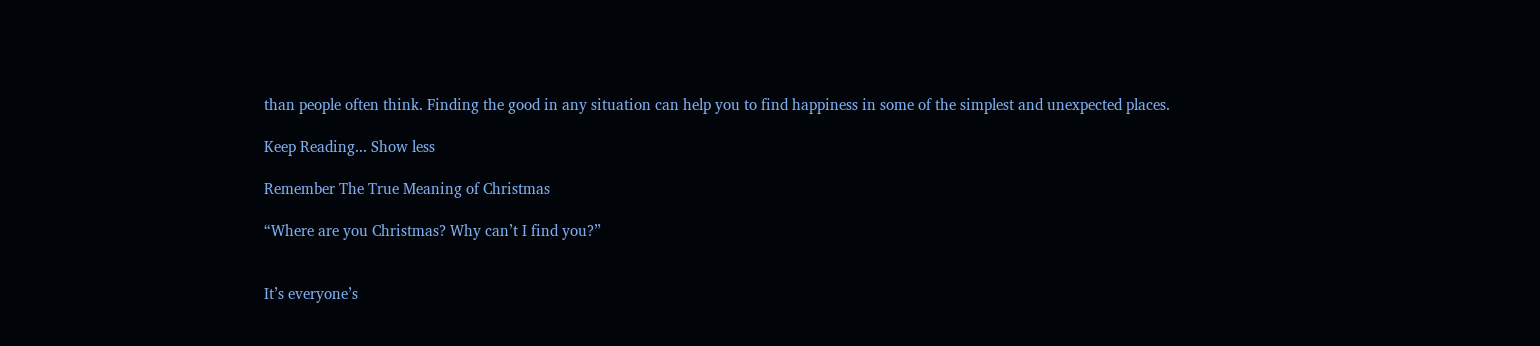than people often think. Finding the good in any situation can help you to find happiness in some of the simplest and unexpected places.

Keep Reading... Show less

Remember The True Meaning of Christmas

“Where are you Christmas? Why can’t I find you?”


It’s everyone’s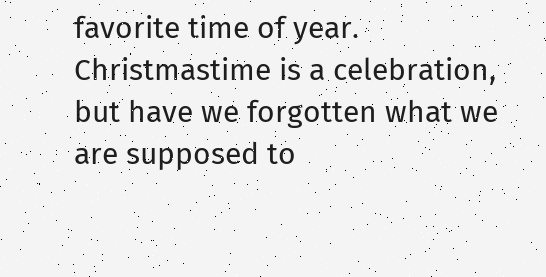favorite time of year. Christmastime is a celebration, but have we forgotten what we are supposed to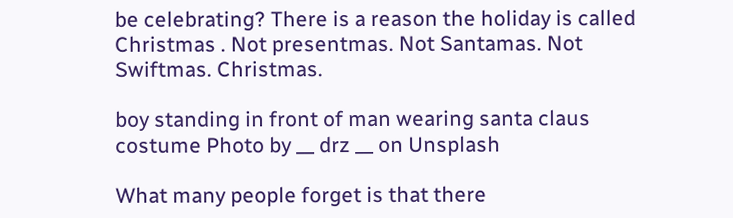be celebrating? There is a reason the holiday is called Christmas . Not presentmas. Not Santamas. Not Swiftmas. Christmas.

boy standing in front of man wearing santa claus costume Photo by __ drz __ on Unsplash

What many people forget is that there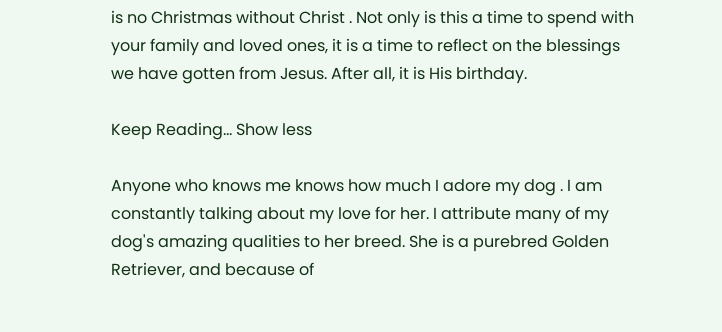is no Christmas without Christ . Not only is this a time to spend with your family and loved ones, it is a time to reflect on the blessings we have gotten from Jesus. After all, it is His birthday.

Keep Reading... Show less

Anyone who knows me knows how much I adore my dog . I am constantly talking about my love for her. I attribute many of my dog's amazing qualities to her breed. She is a purebred Golden Retriever, and because of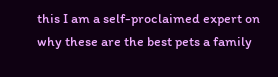this I am a self-proclaimed expert on why these are the best pets a family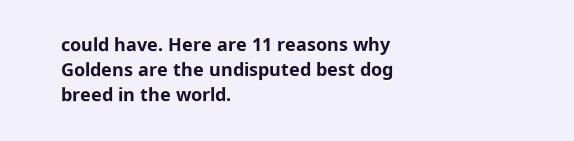could have. Here are 11 reasons why Goldens are the undisputed best dog breed in the world.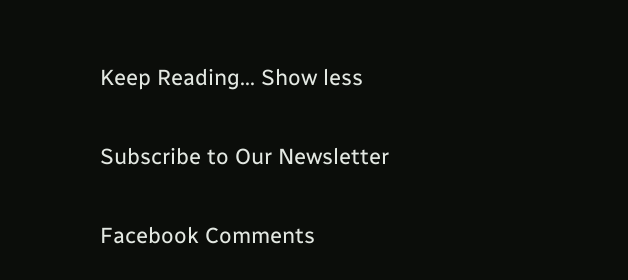Keep Reading... Show less

Subscribe to Our Newsletter

Facebook Comments